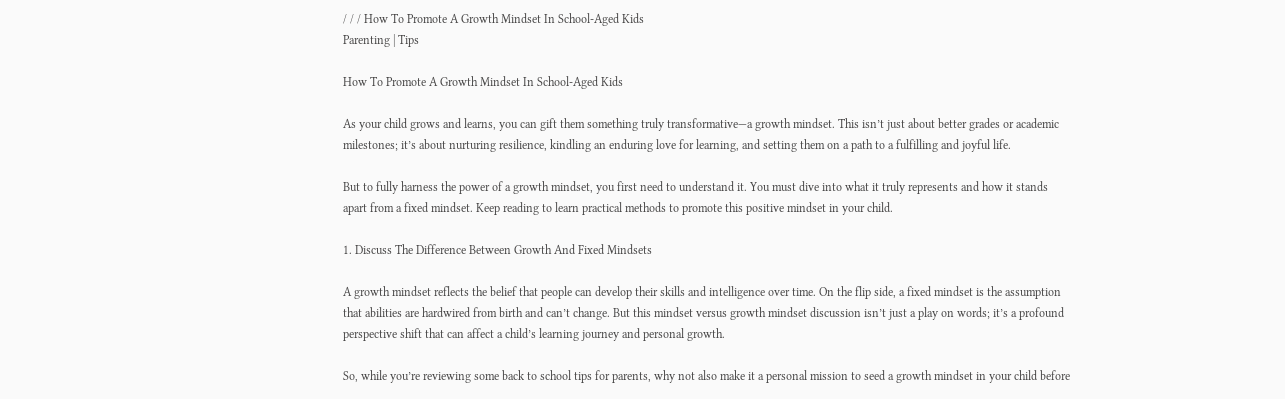/ / / How To Promote A Growth Mindset In School-Aged Kids
Parenting | Tips

How To Promote A Growth Mindset In School-Aged Kids

As your child grows and learns, you can gift them something truly transformative—a growth mindset. This isn’t just about better grades or academic milestones; it’s about nurturing resilience, kindling an enduring love for learning, and setting them on a path to a fulfilling and joyful life.

But to fully harness the power of a growth mindset, you first need to understand it. You must dive into what it truly represents and how it stands apart from a fixed mindset. Keep reading to learn practical methods to promote this positive mindset in your child.

1. Discuss The Difference Between Growth And Fixed Mindsets

A growth mindset reflects the belief that people can develop their skills and intelligence over time. On the flip side, a fixed mindset is the assumption that abilities are hardwired from birth and can’t change. But this mindset versus growth mindset discussion isn’t just a play on words; it’s a profound perspective shift that can affect a child’s learning journey and personal growth.

So, while you’re reviewing some back to school tips for parents, why not also make it a personal mission to seed a growth mindset in your child before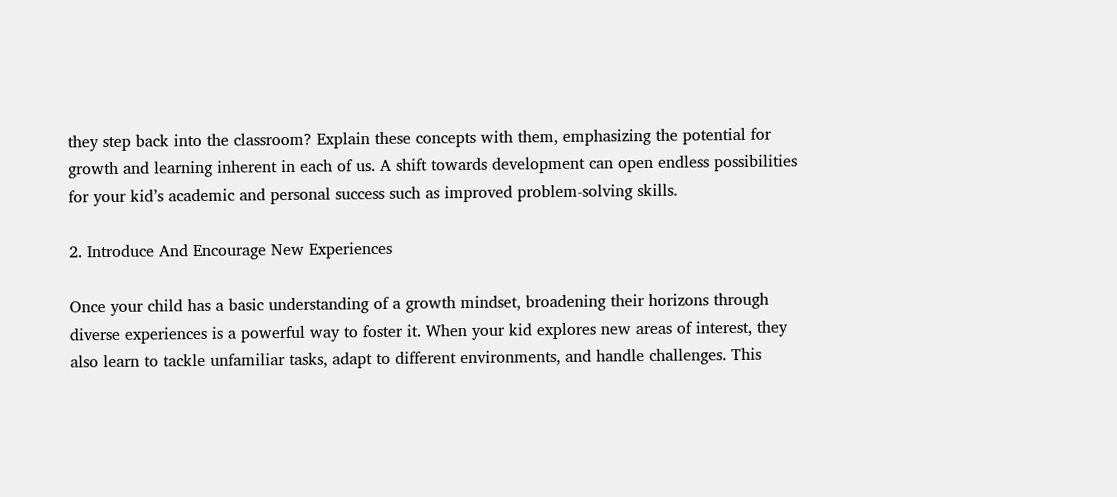they step back into the classroom? Explain these concepts with them, emphasizing the potential for growth and learning inherent in each of us. A shift towards development can open endless possibilities for your kid’s academic and personal success such as improved problem-solving skills.

2. Introduce And Encourage New Experiences

Once your child has a basic understanding of a growth mindset, broadening their horizons through diverse experiences is a powerful way to foster it. When your kid explores new areas of interest, they also learn to tackle unfamiliar tasks, adapt to different environments, and handle challenges. This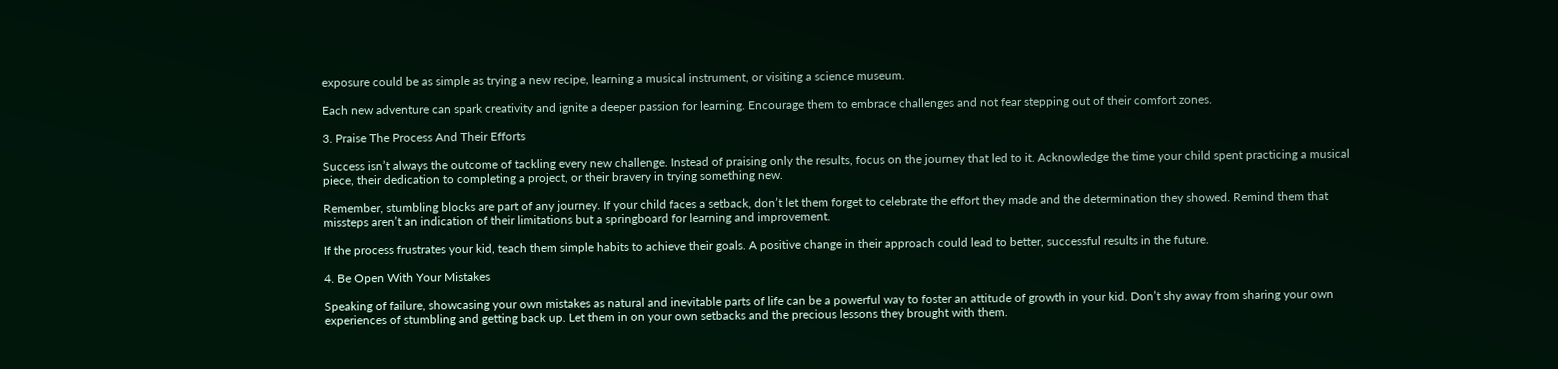exposure could be as simple as trying a new recipe, learning a musical instrument, or visiting a science museum.

Each new adventure can spark creativity and ignite a deeper passion for learning. Encourage them to embrace challenges and not fear stepping out of their comfort zones.

3. Praise The Process And Their Efforts

Success isn’t always the outcome of tackling every new challenge. Instead of praising only the results, focus on the journey that led to it. Acknowledge the time your child spent practicing a musical piece, their dedication to completing a project, or their bravery in trying something new.

Remember, stumbling blocks are part of any journey. If your child faces a setback, don’t let them forget to celebrate the effort they made and the determination they showed. Remind them that missteps aren’t an indication of their limitations but a springboard for learning and improvement.

If the process frustrates your kid, teach them simple habits to achieve their goals. A positive change in their approach could lead to better, successful results in the future.

4. Be Open With Your Mistakes

Speaking of failure, showcasing your own mistakes as natural and inevitable parts of life can be a powerful way to foster an attitude of growth in your kid. Don’t shy away from sharing your own experiences of stumbling and getting back up. Let them in on your own setbacks and the precious lessons they brought with them.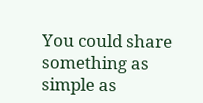You could share something as simple as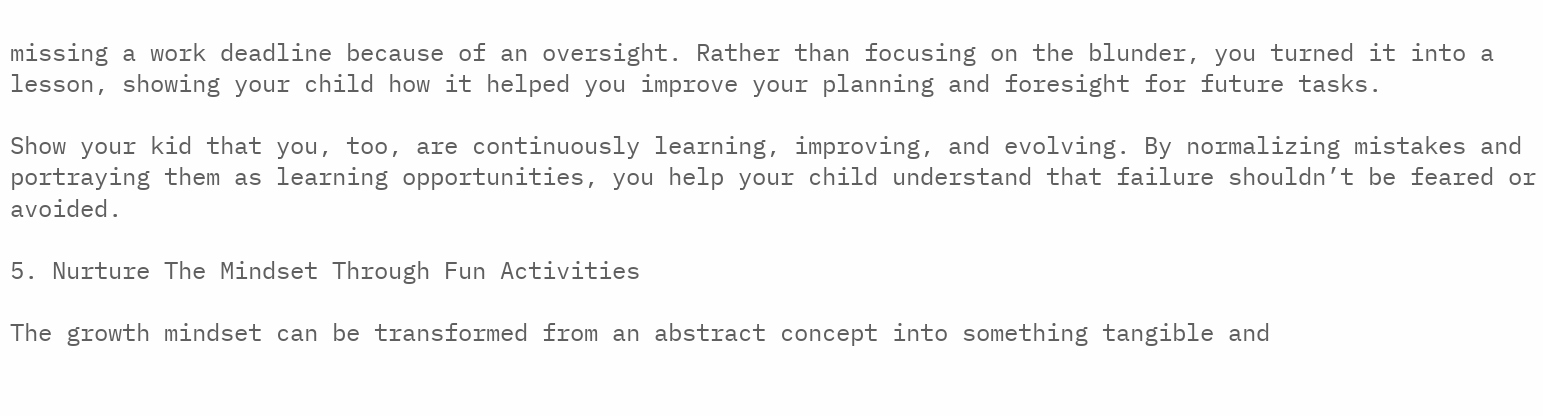missing a work deadline because of an oversight. Rather than focusing on the blunder, you turned it into a lesson, showing your child how it helped you improve your planning and foresight for future tasks.

Show your kid that you, too, are continuously learning, improving, and evolving. By normalizing mistakes and portraying them as learning opportunities, you help your child understand that failure shouldn’t be feared or avoided.

5. Nurture The Mindset Through Fun Activities

The growth mindset can be transformed from an abstract concept into something tangible and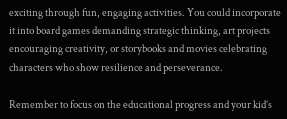exciting through fun, engaging activities. You could incorporate it into board games demanding strategic thinking, art projects encouraging creativity, or storybooks and movies celebrating characters who show resilience and perseverance.

Remember to focus on the educational progress and your kid’s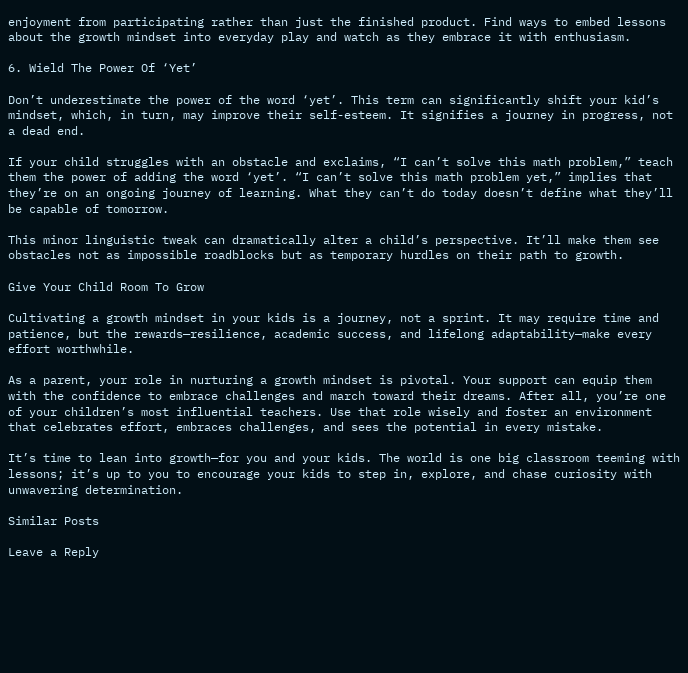enjoyment from participating rather than just the finished product. Find ways to embed lessons about the growth mindset into everyday play and watch as they embrace it with enthusiasm.

6. Wield The Power Of ‘Yet’

Don’t underestimate the power of the word ‘yet’. This term can significantly shift your kid’s mindset, which, in turn, may improve their self-esteem. It signifies a journey in progress, not a dead end.

If your child struggles with an obstacle and exclaims, “I can’t solve this math problem,” teach them the power of adding the word ‘yet’. “I can’t solve this math problem yet,” implies that they’re on an ongoing journey of learning. What they can’t do today doesn’t define what they’ll be capable of tomorrow.

This minor linguistic tweak can dramatically alter a child’s perspective. It’ll make them see obstacles not as impossible roadblocks but as temporary hurdles on their path to growth.

Give Your Child Room To Grow

Cultivating a growth mindset in your kids is a journey, not a sprint. It may require time and patience, but the rewards—resilience, academic success, and lifelong adaptability—make every effort worthwhile.

As a parent, your role in nurturing a growth mindset is pivotal. Your support can equip them with the confidence to embrace challenges and march toward their dreams. After all, you’re one of your children’s most influential teachers. Use that role wisely and foster an environment that celebrates effort, embraces challenges, and sees the potential in every mistake.

It’s time to lean into growth—for you and your kids. The world is one big classroom teeming with lessons; it’s up to you to encourage your kids to step in, explore, and chase curiosity with unwavering determination.

Similar Posts

Leave a Reply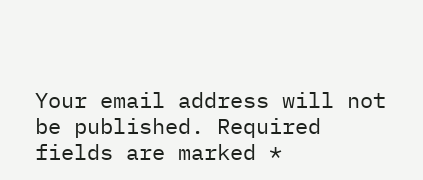Your email address will not be published. Required fields are marked *